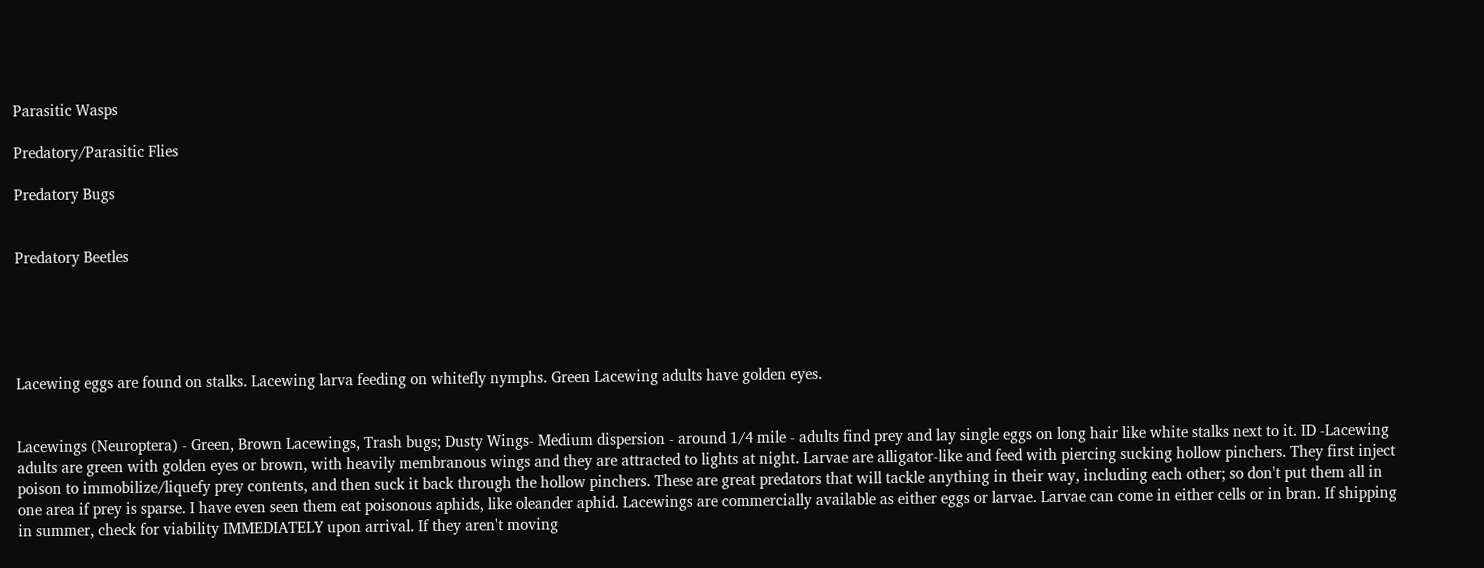Parasitic Wasps

Predatory/Parasitic Flies

Predatory Bugs


Predatory Beetles





Lacewing eggs are found on stalks. Lacewing larva feeding on whitefly nymphs. Green Lacewing adults have golden eyes.


Lacewings (Neuroptera) - Green, Brown Lacewings, Trash bugs; Dusty Wings- Medium dispersion - around 1/4 mile - adults find prey and lay single eggs on long hair like white stalks next to it. ID -Lacewing adults are green with golden eyes or brown, with heavily membranous wings and they are attracted to lights at night. Larvae are alligator-like and feed with piercing sucking hollow pinchers. They first inject poison to immobilize/liquefy prey contents, and then suck it back through the hollow pinchers. These are great predators that will tackle anything in their way, including each other; so don't put them all in one area if prey is sparse. I have even seen them eat poisonous aphids, like oleander aphid. Lacewings are commercially available as either eggs or larvae. Larvae can come in either cells or in bran. If shipping in summer, check for viability IMMEDIATELY upon arrival. If they aren't moving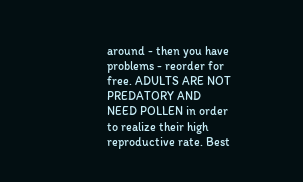around - then you have problems - reorder for free. ADULTS ARE NOT PREDATORY AND NEED POLLEN in order to realize their high reproductive rate. Best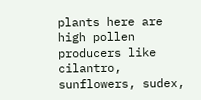plants here are high pollen producers like cilantro, sunflowers, sudex,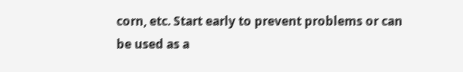corn, etc. Start early to prevent problems or can be used as a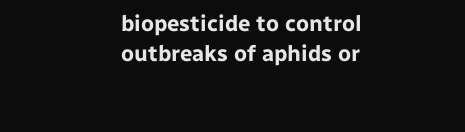biopesticide to control outbreaks of aphids or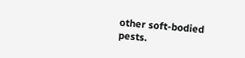other soft-bodied pests.